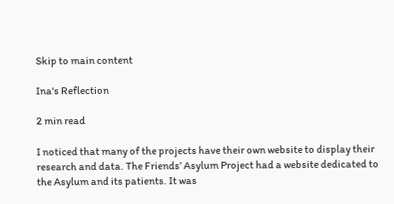Skip to main content

Ina's Reflection

2 min read

I noticed that many of the projects have their own website to display their research and data. The Friends’ Asylum Project had a website dedicated to the Asylum and its patients. It was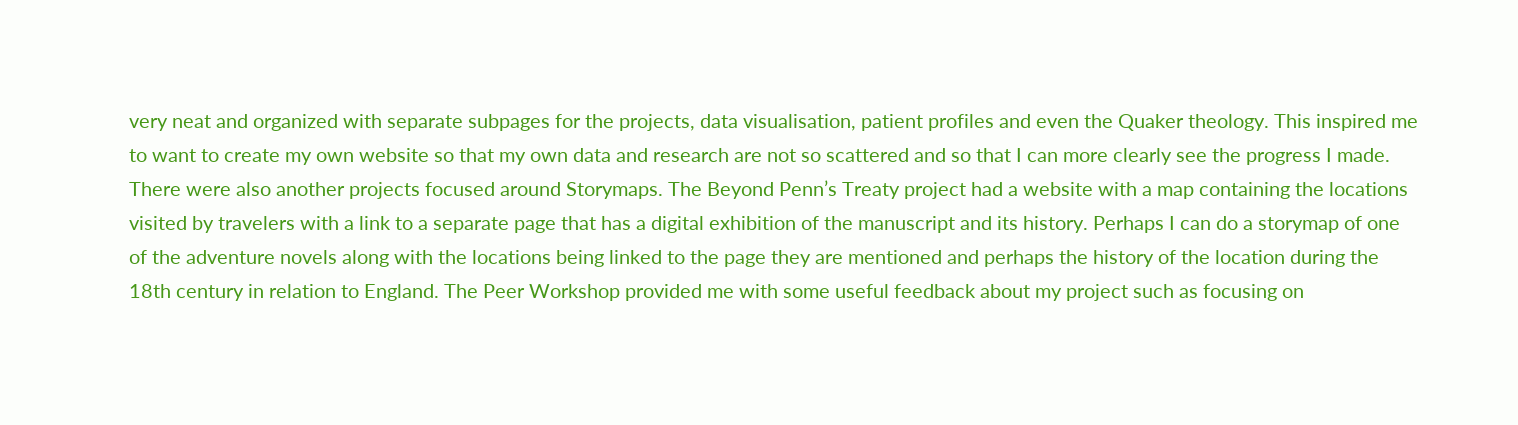very neat and organized with separate subpages for the projects, data visualisation, patient profiles and even the Quaker theology. This inspired me to want to create my own website so that my own data and research are not so scattered and so that I can more clearly see the progress I made. There were also another projects focused around Storymaps. The Beyond Penn’s Treaty project had a website with a map containing the locations visited by travelers with a link to a separate page that has a digital exhibition of the manuscript and its history. Perhaps I can do a storymap of one of the adventure novels along with the locations being linked to the page they are mentioned and perhaps the history of the location during the 18th century in relation to England. The Peer Workshop provided me with some useful feedback about my project such as focusing on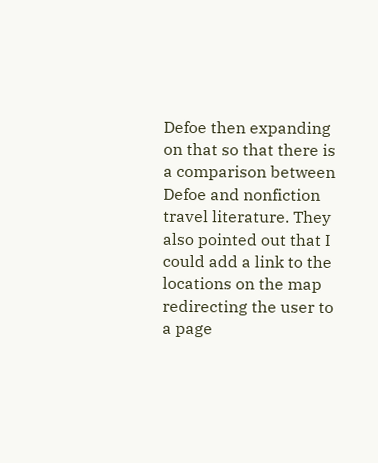Defoe then expanding on that so that there is a comparison between Defoe and nonfiction travel literature. They also pointed out that I could add a link to the locations on the map redirecting the user to a page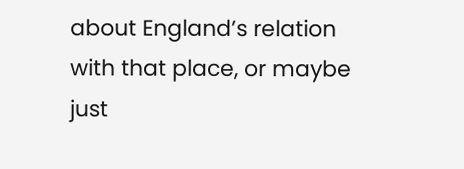about England’s relation with that place, or maybe just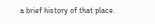a brief history of that place.